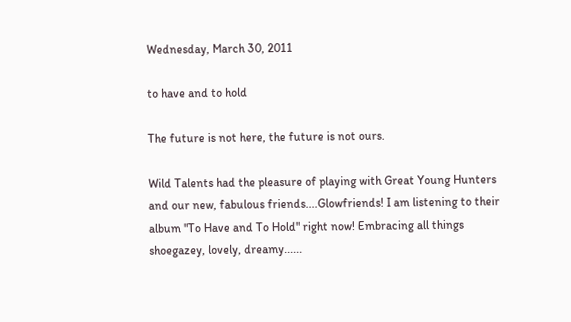Wednesday, March 30, 2011

to have and to hold

The future is not here, the future is not ours.

Wild Talents had the pleasure of playing with Great Young Hunters and our new, fabulous friends....Glowfriends! I am listening to their album "To Have and To Hold" right now! Embracing all things shoegazey, lovely, dreamy......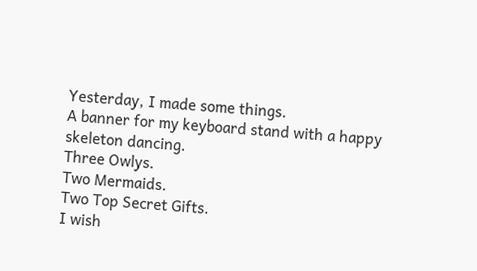Yesterday, I made some things.
A banner for my keyboard stand with a happy skeleton dancing.
Three Owlys.
Two Mermaids.
Two Top Secret Gifts.
I wish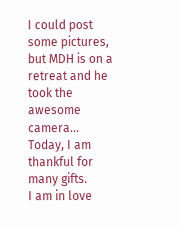I could post some pictures, but MDH is on a retreat and he took the awesome camera...
Today, I am thankful for many gifts.
I am in love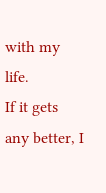with my life.
If it gets any better, I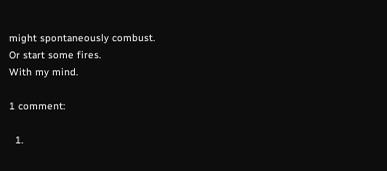might spontaneously combust.
Or start some fires.
With my mind.

1 comment:

  1.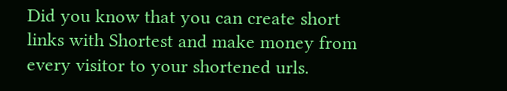Did you know that you can create short links with Shortest and make money from every visitor to your shortened urls.